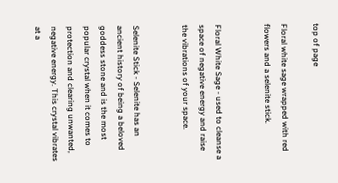top of page

Floral white sage wrapped with red flowers and a selenite stick.


Floral White Sage - used to cleanse a space of negative energy and raise the vibrations of your space.


Selenite Stick - Selenite has an ancient history of being a beloved goddess stone and is the most popular crystal when it comes to protection and clearing unwanted, negative energy. This crystal vibrates at a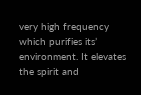very high frequency which purifies its’ environment. It elevates the spirit and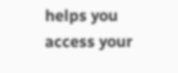helps you access your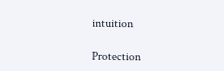intuition

Protection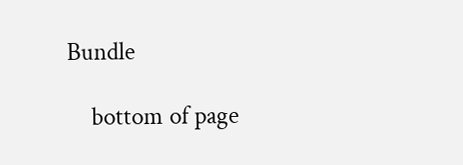Bundle

    bottom of page